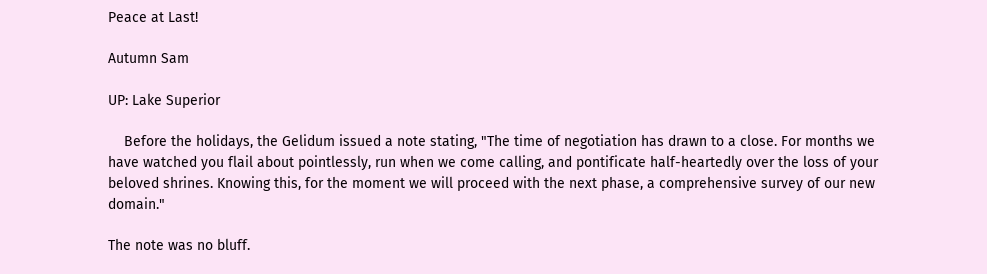Peace at Last!

Autumn Sam

UP: Lake Superior

    Before the holidays, the Gelidum issued a note stating, "The time of negotiation has drawn to a close. For months we have watched you flail about pointlessly, run when we come calling, and pontificate half-heartedly over the loss of your beloved shrines. Knowing this, for the moment we will proceed with the next phase, a comprehensive survey of our new domain."

The note was no bluff.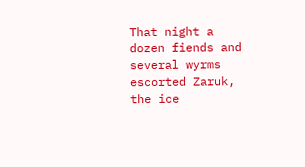That night a dozen fiends and several wyrms escorted Zaruk, the ice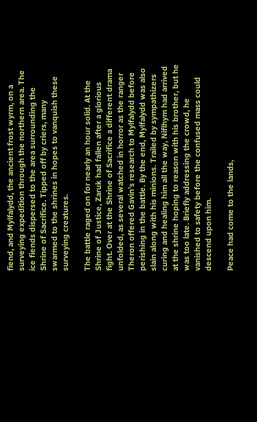fiend, and Mylfalydd, the ancient frost wyrm, on a surveying expedition through the northern area. The ice fiends dispersed to the area surrounding the Shrine of Sacrifice. Tipped off by criers, many swarmed to the shrines in hopes to vanquish these surveying creatures.

The battle raged on for nearly an hour solid. At the Shrine of Justice, Zaruk had fallen after a glorious fight. Over at the Shrine of Sacrifice a different drama unfolded, as several watched in horror as the ranger Theron offered Gavin's research to Mylfalydd before perishing in the battle. By the end, Mylfalydd was also slain along with his minions. Trailed by sympathizers curing and healing him all the way, Niflhym had arrived at the shrine hoping to reason with his brother, but he was too late. Briefly addressing the crowd, he vanished to safety before the confused mass could descend upon him.

Peace had come to the lands,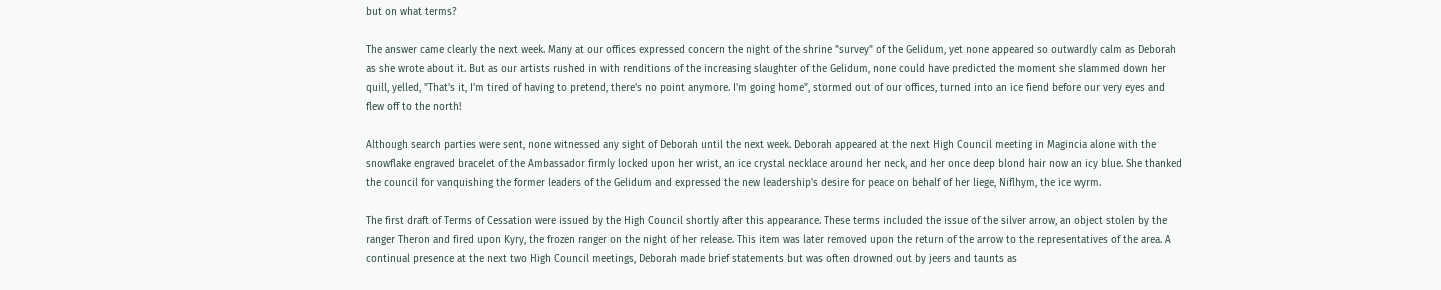but on what terms?

The answer came clearly the next week. Many at our offices expressed concern the night of the shrine "survey" of the Gelidum, yet none appeared so outwardly calm as Deborah as she wrote about it. But as our artists rushed in with renditions of the increasing slaughter of the Gelidum, none could have predicted the moment she slammed down her quill, yelled, "That's it, I'm tired of having to pretend, there's no point anymore. I'm going home", stormed out of our offices, turned into an ice fiend before our very eyes and flew off to the north!

Although search parties were sent, none witnessed any sight of Deborah until the next week. Deborah appeared at the next High Council meeting in Magincia alone with the snowflake engraved bracelet of the Ambassador firmly locked upon her wrist, an ice crystal necklace around her neck, and her once deep blond hair now an icy blue. She thanked the council for vanquishing the former leaders of the Gelidum and expressed the new leadership's desire for peace on behalf of her liege, Niflhym, the ice wyrm.

The first draft of Terms of Cessation were issued by the High Council shortly after this appearance. These terms included the issue of the silver arrow, an object stolen by the ranger Theron and fired upon Kyry, the frozen ranger on the night of her release. This item was later removed upon the return of the arrow to the representatives of the area. A continual presence at the next two High Council meetings, Deborah made brief statements but was often drowned out by jeers and taunts as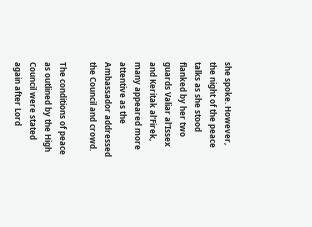she spoke. However, the night of the peace talks as she stood flanked by her two guards Valiar al'Issex and Keritak al'Firek, many appeared more attentive as the Ambassador addressed the Council and crowd.

The conditions of peace as outlined by the High Council were stated again after Lord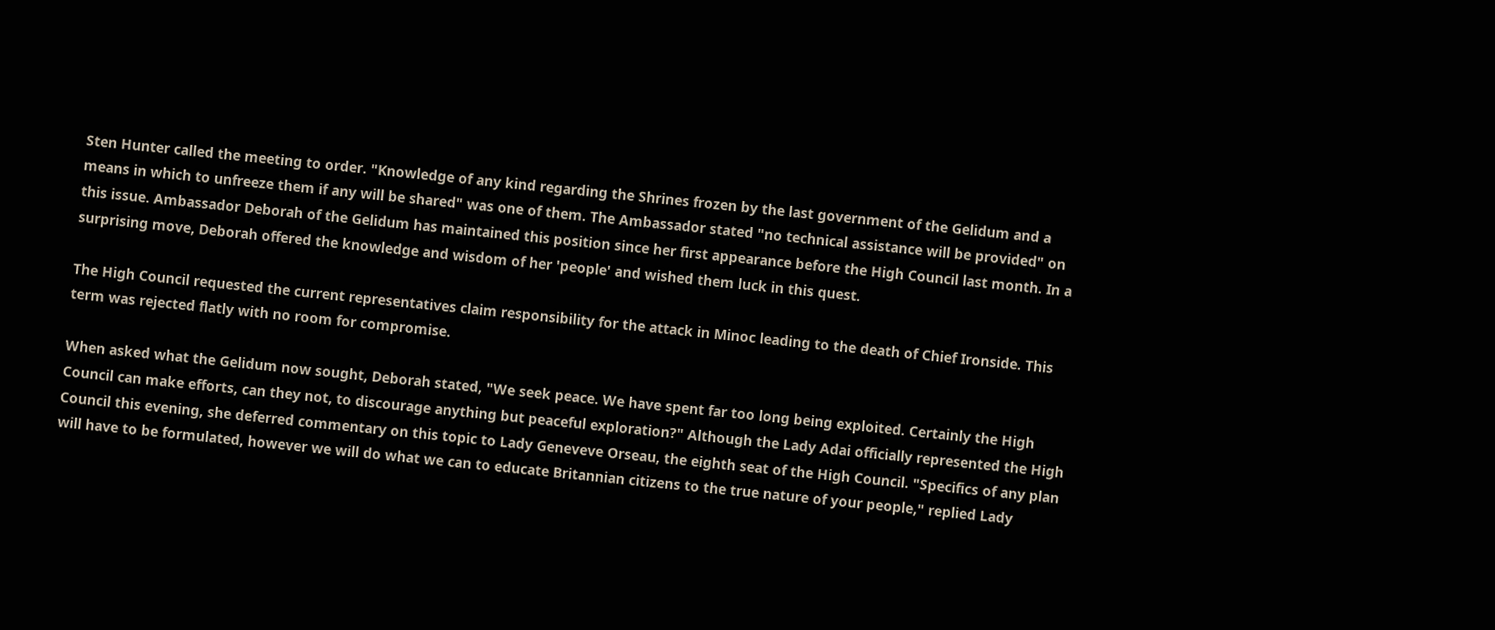Sten Hunter called the meeting to order. "Knowledge of any kind regarding the Shrines frozen by the last government of the Gelidum and a means in which to unfreeze them if any will be shared" was one of them. The Ambassador stated "no technical assistance will be provided" on this issue. Ambassador Deborah of the Gelidum has maintained this position since her first appearance before the High Council last month. In a surprising move, Deborah offered the knowledge and wisdom of her 'people' and wished them luck in this quest.

The High Council requested the current representatives claim responsibility for the attack in Minoc leading to the death of Chief Ironside. This term was rejected flatly with no room for compromise.

When asked what the Gelidum now sought, Deborah stated, "We seek peace. We have spent far too long being exploited. Certainly the High Council can make efforts, can they not, to discourage anything but peaceful exploration?" Although the Lady Adai officially represented the High Council this evening, she deferred commentary on this topic to Lady Geneveve Orseau, the eighth seat of the High Council. "Specifics of any plan will have to be formulated, however we will do what we can to educate Britannian citizens to the true nature of your people," replied Lady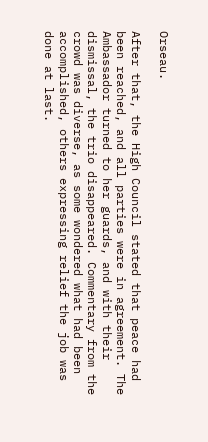Orseau.

After that, the High Council stated that peace had been reached, and all parties were in agreement. The Ambassador turned to her guards, and with their dismissal, the trio disappeared. Commentary from the crowd was diverse, as some wondered what had been accomplished, others expressing relief the job was done at last.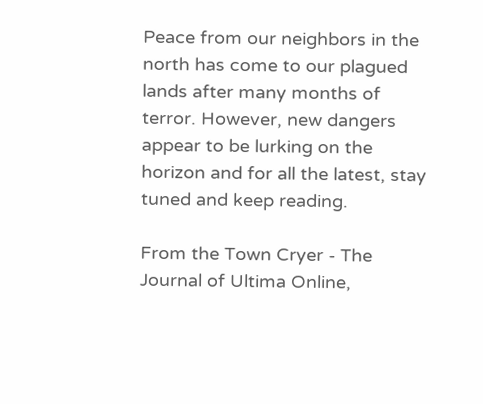Peace from our neighbors in the north has come to our plagued lands after many months of terror. However, new dangers appear to be lurking on the horizon and for all the latest, stay tuned and keep reading.

From the Town Cryer - The Journal of Ultima Online,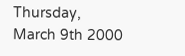Thursday, March 9th 2000